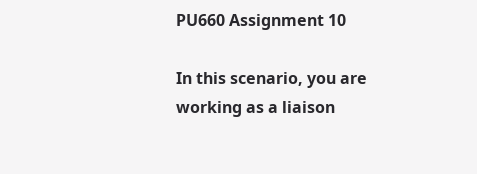PU660 Assignment 10

In this scenario, you are working as a liaison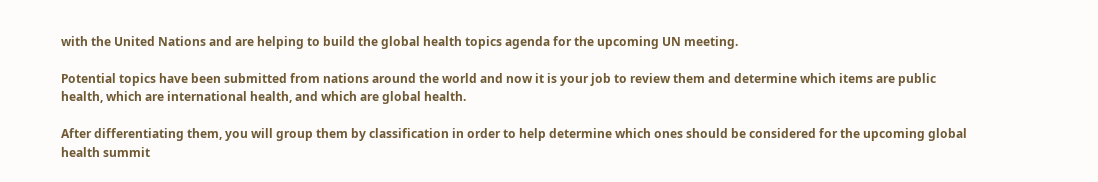with the United Nations and are helping to build the global health topics agenda for the upcoming UN meeting.

Potential topics have been submitted from nations around the world and now it is your job to review them and determine which items are public health, which are international health, and which are global health.

After differentiating them, you will group them by classification in order to help determine which ones should be considered for the upcoming global health summit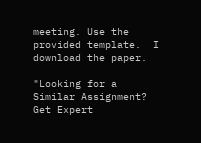meeting. Use the provided template.  I download the paper.

"Looking for a Similar Assignment? Get Expert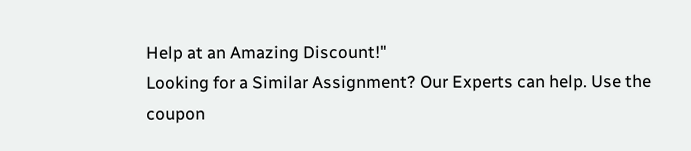Help at an Amazing Discount!"
Looking for a Similar Assignment? Our Experts can help. Use the coupon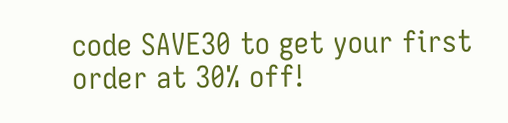code SAVE30 to get your first order at 30% off!